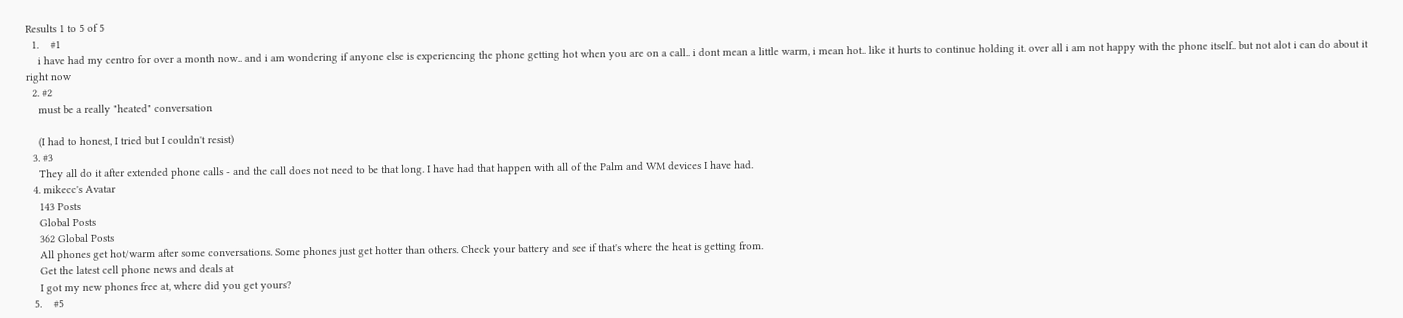Results 1 to 5 of 5
  1.    #1
    i have had my centro for over a month now.. and i am wondering if anyone else is experiencing the phone getting hot when you are on a call.. i dont mean a little warm, i mean hot.. like it hurts to continue holding it. over all i am not happy with the phone itself.. but not alot i can do about it right now
  2. #2
    must be a really "heated" conversation

    (I had to honest, I tried but I couldn't resist)
  3. #3
    They all do it after extended phone calls - and the call does not need to be that long. I have had that happen with all of the Palm and WM devices I have had.
  4. mikecc's Avatar
    143 Posts
    Global Posts
    362 Global Posts
    All phones get hot/warm after some conversations. Some phones just get hotter than others. Check your battery and see if that's where the heat is getting from.
    Get the latest cell phone news and deals at
    I got my new phones free at, where did you get yours?
  5.    #5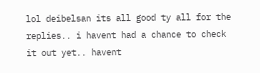lol deibelsan its all good ty all for the replies.. i havent had a chance to check it out yet.. havent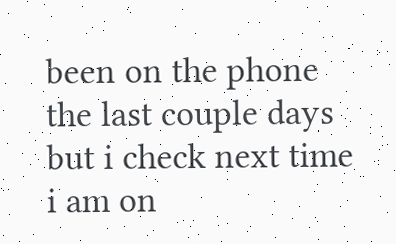been on the phone the last couple days but i check next time i am on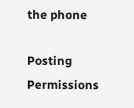the phone

Posting Permissions